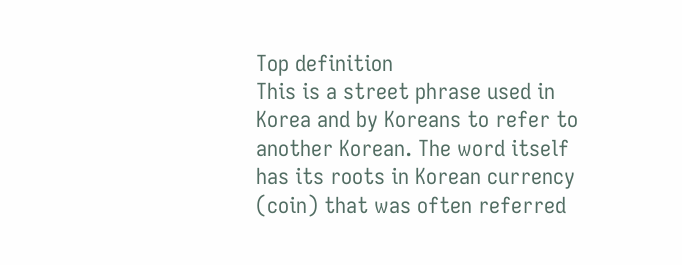Top definition
This is a street phrase used in Korea and by Koreans to refer to another Korean. The word itself has its roots in Korean currency (coin) that was often referred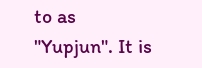to as "Yupjun". It is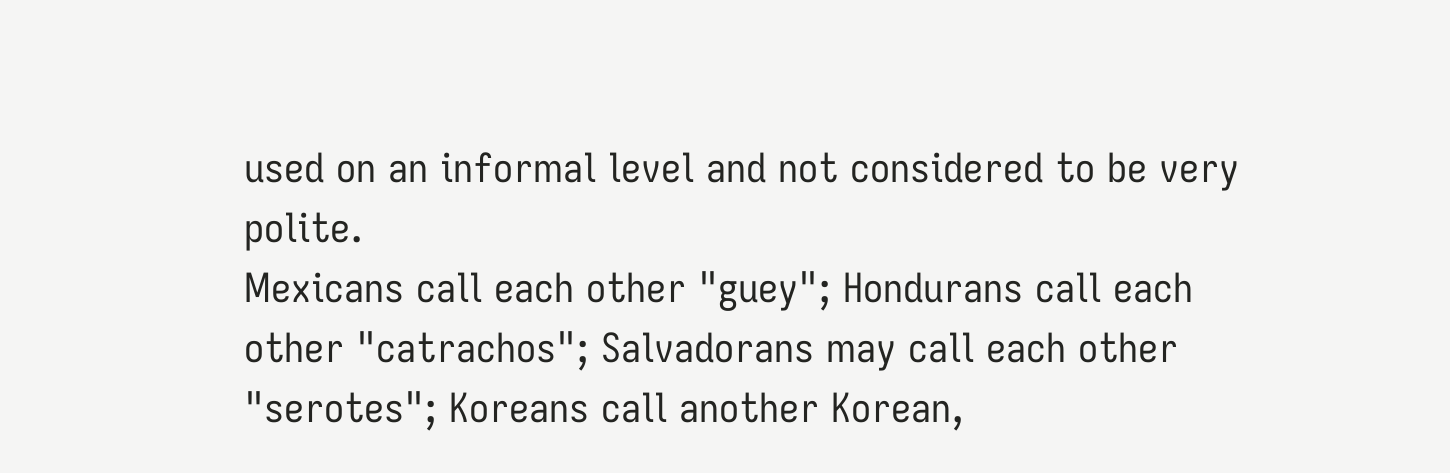used on an informal level and not considered to be very polite.
Mexicans call each other "guey"; Hondurans call each other "catrachos"; Salvadorans may call each other "serotes"; Koreans call another Korean,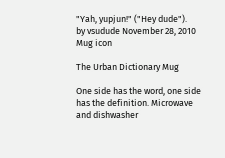"Yah, yupjun!" ("Hey dude").
by vsudude November 28, 2010
Mug icon

The Urban Dictionary Mug

One side has the word, one side has the definition. Microwave and dishwasher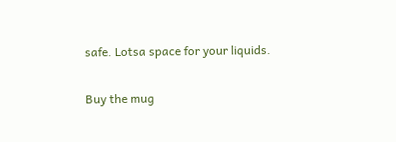safe. Lotsa space for your liquids.

Buy the mug